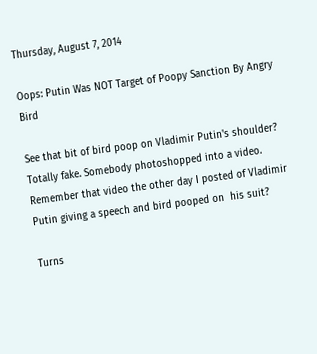Thursday, August 7, 2014

Oops: Putin Was NOT Target of Poopy Sanction By Angry Bird

See that bit of bird poop on Vladimir Putin's shoulder?
Totally fake. Somebody photoshopped into a video.
Remember that video the other day I posted of Vladimir Putin giving a speech and bird pooped on  his suit?

Turns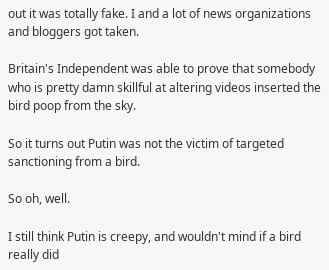out it was totally fake. I and a lot of news organizations and bloggers got taken.

Britain's Independent was able to prove that somebody who is pretty damn skillful at altering videos inserted the bird poop from the sky.

So it turns out Putin was not the victim of targeted sanctioning from a bird.

So oh, well.

I still think Putin is creepy, and wouldn't mind if a bird really did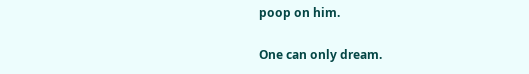poop on him.

One can only dream.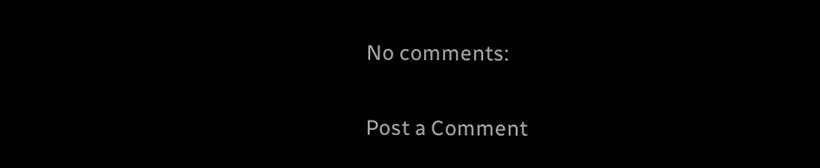No comments:

Post a Comment